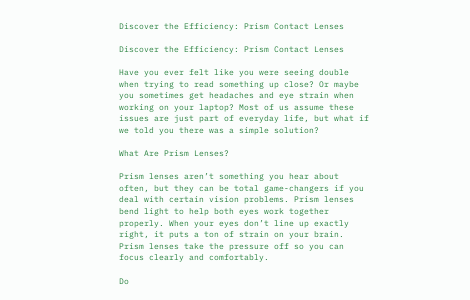Discover the Efficiency: Prism Contact Lenses

Discover the Efficiency: Prism Contact Lenses

Have you ever felt like you were seeing double when trying to read something up close? Or maybe you sometimes get headaches and eye strain when working on your laptop? Most of us assume these issues are just part of everyday life, but what if we told you there was a simple solution?

What Are Prism Lenses?

Prism lenses aren’t something you hear about often, but they can be total game-changers if you deal with certain vision problems. Prism lenses bend light to help both eyes work together properly. When your eyes don’t line up exactly right, it puts a ton of strain on your brain. Prism lenses take the pressure off so you can focus clearly and comfortably.

Do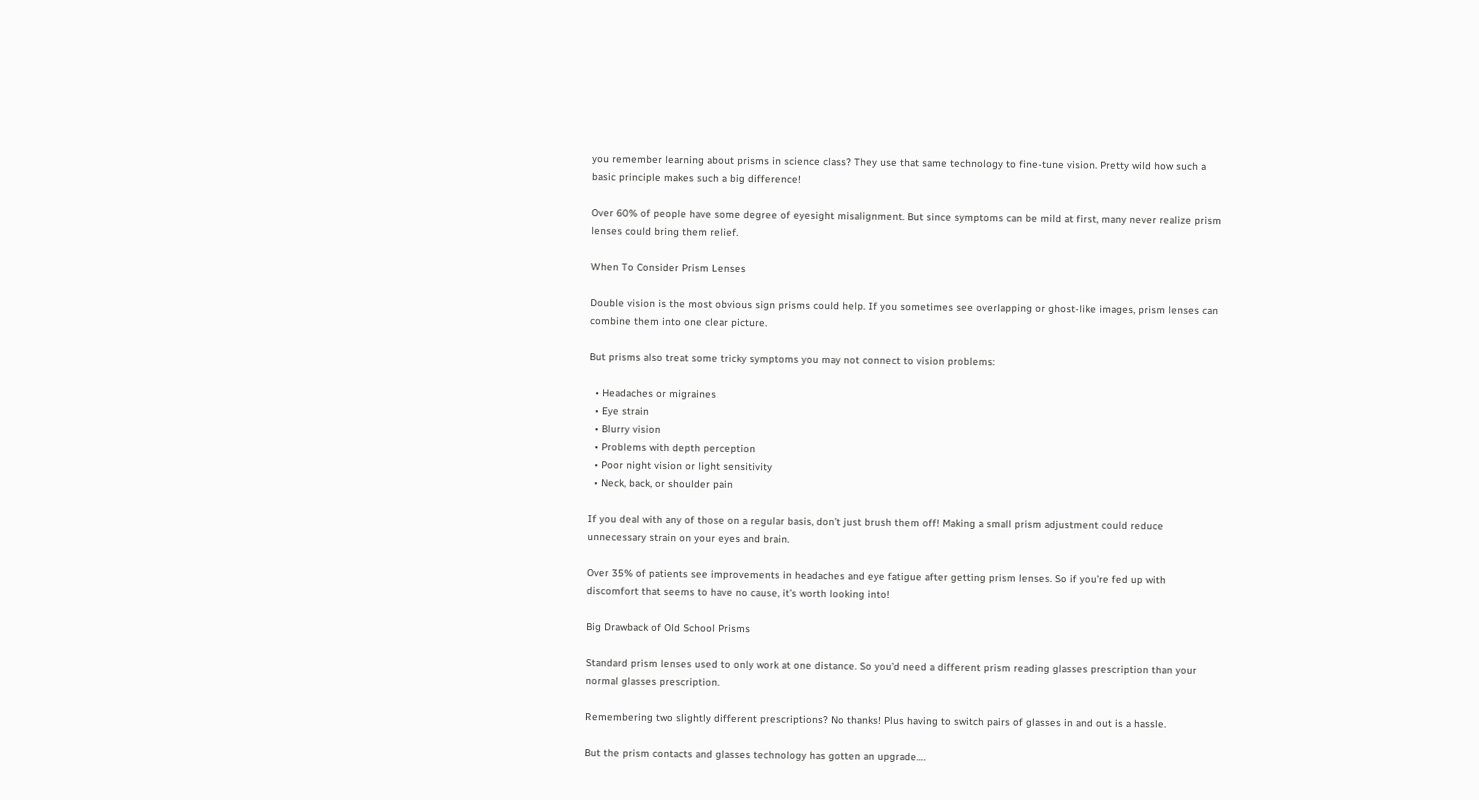you remember learning about prisms in science class? They use that same technology to fine-tune vision. Pretty wild how such a basic principle makes such a big difference!

Over 60% of people have some degree of eyesight misalignment. But since symptoms can be mild at first, many never realize prism lenses could bring them relief.

When To Consider Prism Lenses

Double vision is the most obvious sign prisms could help. If you sometimes see overlapping or ghost-like images, prism lenses can combine them into one clear picture.

But prisms also treat some tricky symptoms you may not connect to vision problems:

  • Headaches or migraines
  • Eye strain
  • Blurry vision
  • Problems with depth perception
  • Poor night vision or light sensitivity
  • Neck, back, or shoulder pain

If you deal with any of those on a regular basis, don’t just brush them off! Making a small prism adjustment could reduce unnecessary strain on your eyes and brain.

Over 35% of patients see improvements in headaches and eye fatigue after getting prism lenses. So if you’re fed up with discomfort that seems to have no cause, it’s worth looking into!

Big Drawback of Old School Prisms

Standard prism lenses used to only work at one distance. So you’d need a different prism reading glasses prescription than your normal glasses prescription.

Remembering two slightly different prescriptions? No thanks! Plus having to switch pairs of glasses in and out is a hassle.

But the prism contacts and glasses technology has gotten an upgrade….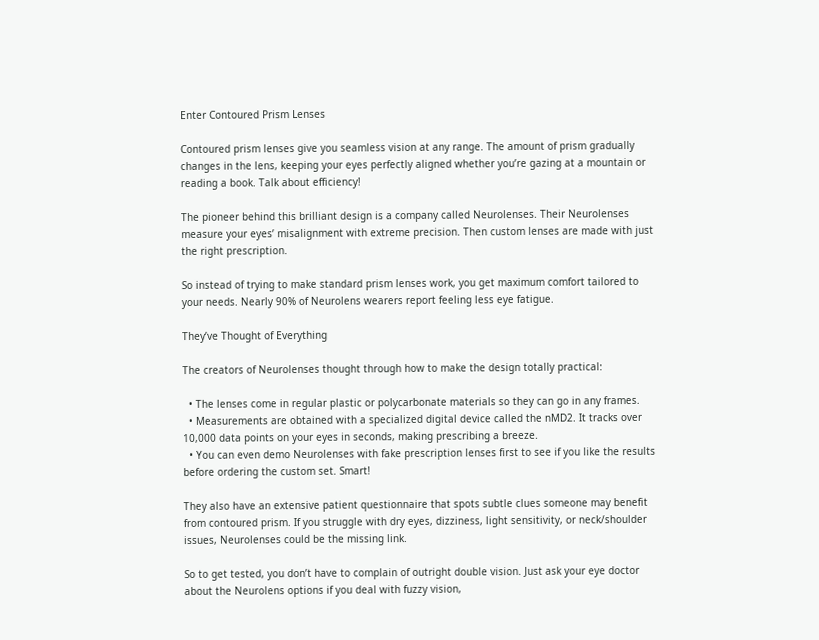Enter Contoured Prism Lenses

Contoured prism lenses give you seamless vision at any range. The amount of prism gradually changes in the lens, keeping your eyes perfectly aligned whether you’re gazing at a mountain or reading a book. Talk about efficiency!

The pioneer behind this brilliant design is a company called Neurolenses. Their Neurolenses measure your eyes’ misalignment with extreme precision. Then custom lenses are made with just the right prescription.

So instead of trying to make standard prism lenses work, you get maximum comfort tailored to your needs. Nearly 90% of Neurolens wearers report feeling less eye fatigue.

They’ve Thought of Everything

The creators of Neurolenses thought through how to make the design totally practical:

  • The lenses come in regular plastic or polycarbonate materials so they can go in any frames.
  • Measurements are obtained with a specialized digital device called the nMD2. It tracks over 10,000 data points on your eyes in seconds, making prescribing a breeze.
  • You can even demo Neurolenses with fake prescription lenses first to see if you like the results before ordering the custom set. Smart!

They also have an extensive patient questionnaire that spots subtle clues someone may benefit from contoured prism. If you struggle with dry eyes, dizziness, light sensitivity, or neck/shoulder issues, Neurolenses could be the missing link.

So to get tested, you don’t have to complain of outright double vision. Just ask your eye doctor about the Neurolens options if you deal with fuzzy vision,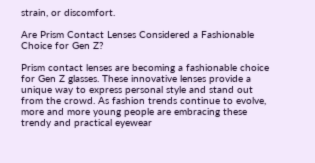strain, or discomfort.

Are Prism Contact Lenses Considered a Fashionable Choice for Gen Z?

Prism contact lenses are becoming a fashionable choice for Gen Z glasses. These innovative lenses provide a unique way to express personal style and stand out from the crowd. As fashion trends continue to evolve, more and more young people are embracing these trendy and practical eyewear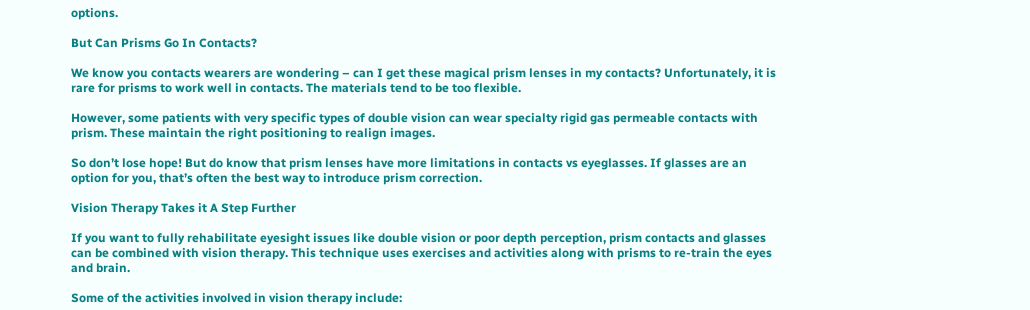options.

But Can Prisms Go In Contacts?

We know you contacts wearers are wondering – can I get these magical prism lenses in my contacts? Unfortunately, it is rare for prisms to work well in contacts. The materials tend to be too flexible.

However, some patients with very specific types of double vision can wear specialty rigid gas permeable contacts with prism. These maintain the right positioning to realign images.

So don’t lose hope! But do know that prism lenses have more limitations in contacts vs eyeglasses. If glasses are an option for you, that’s often the best way to introduce prism correction.

Vision Therapy Takes it A Step Further

If you want to fully rehabilitate eyesight issues like double vision or poor depth perception, prism contacts and glasses can be combined with vision therapy. This technique uses exercises and activities along with prisms to re-train the eyes and brain.

Some of the activities involved in vision therapy include: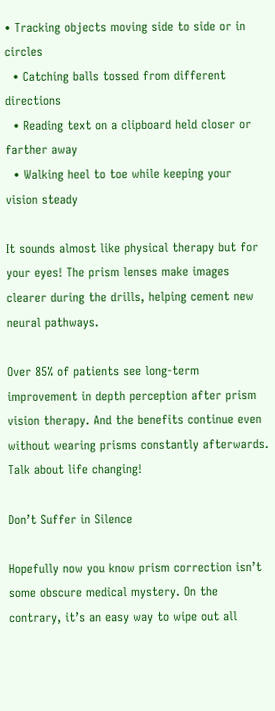• Tracking objects moving side to side or in circles
  • Catching balls tossed from different directions
  • Reading text on a clipboard held closer or farther away
  • Walking heel to toe while keeping your vision steady

It sounds almost like physical therapy but for your eyes! The prism lenses make images clearer during the drills, helping cement new neural pathways.

Over 85% of patients see long-term improvement in depth perception after prism vision therapy. And the benefits continue even without wearing prisms constantly afterwards. Talk about life changing!

Don’t Suffer in Silence

Hopefully now you know prism correction isn’t some obscure medical mystery. On the contrary, it’s an easy way to wipe out all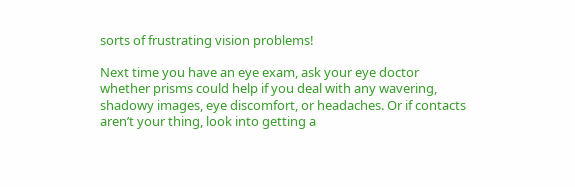sorts of frustrating vision problems!

Next time you have an eye exam, ask your eye doctor whether prisms could help if you deal with any wavering, shadowy images, eye discomfort, or headaches. Or if contacts aren’t your thing, look into getting a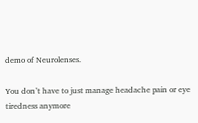demo of Neurolenses.

You don’t have to just manage headache pain or eye tiredness anymore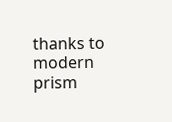thanks to modern prism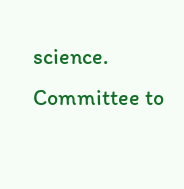science. Committee to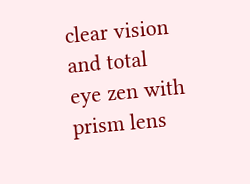clear vision and total eye zen with prism lens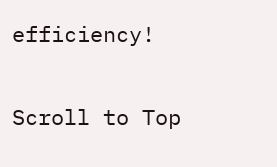efficiency!

Scroll to Top